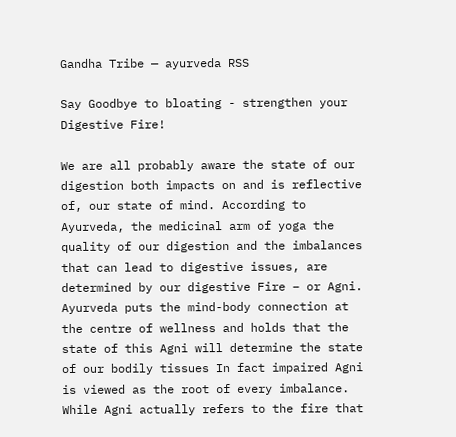Gandha Tribe — ayurveda RSS

Say Goodbye to bloating - strengthen your Digestive Fire!

We are all probably aware the state of our digestion both impacts on and is reflective of, our state of mind. According to Ayurveda, the medicinal arm of yoga the quality of our digestion and the imbalances that can lead to digestive issues, are determined by our digestive Fire – or Agni. Ayurveda puts the mind-body connection at the centre of wellness and holds that the state of this Agni will determine the state of our bodily tissues In fact impaired Agni is viewed as the root of every imbalance. While Agni actually refers to the fire that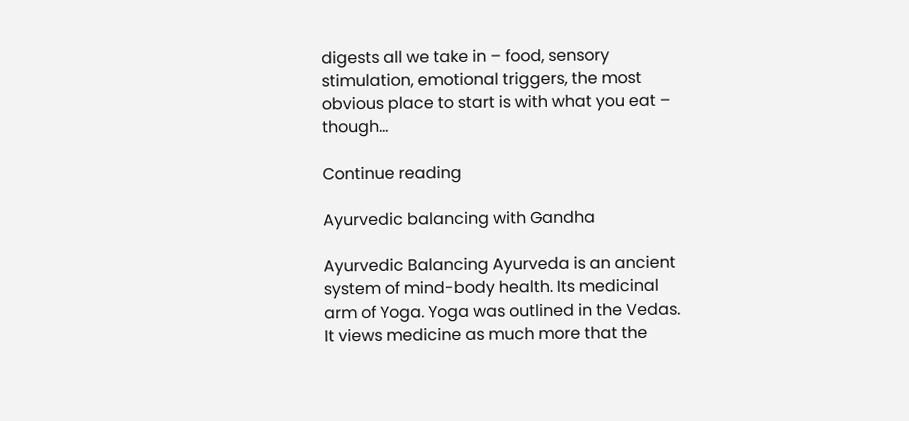digests all we take in – food, sensory stimulation, emotional triggers, the most obvious place to start is with what you eat – though...

Continue reading

Ayurvedic balancing with Gandha

Ayurvedic Balancing Ayurveda is an ancient system of mind-body health. Its medicinal arm of Yoga. Yoga was outlined in the Vedas. It views medicine as much more that the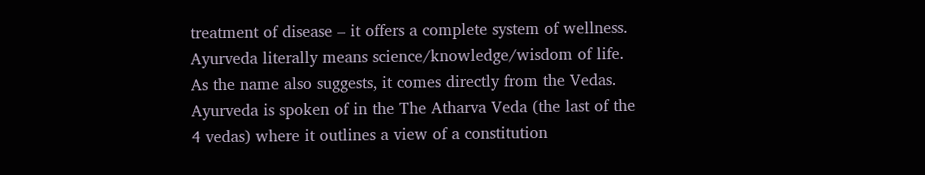treatment of disease – it offers a complete system of wellness. Ayurveda literally means science/knowledge/wisdom of life. As the name also suggests, it comes directly from the Vedas. Ayurveda is spoken of in the The Atharva Veda (the last of the 4 vedas) where it outlines a view of a constitution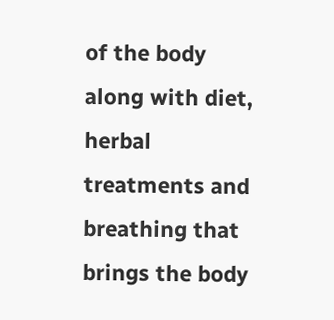of the body along with diet, herbal treatments and breathing that brings the body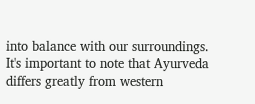into balance with our surroundings. It's important to note that Ayurveda differs greatly from western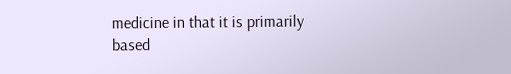medicine in that it is primarily based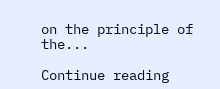on the principle of the...

Continue reading